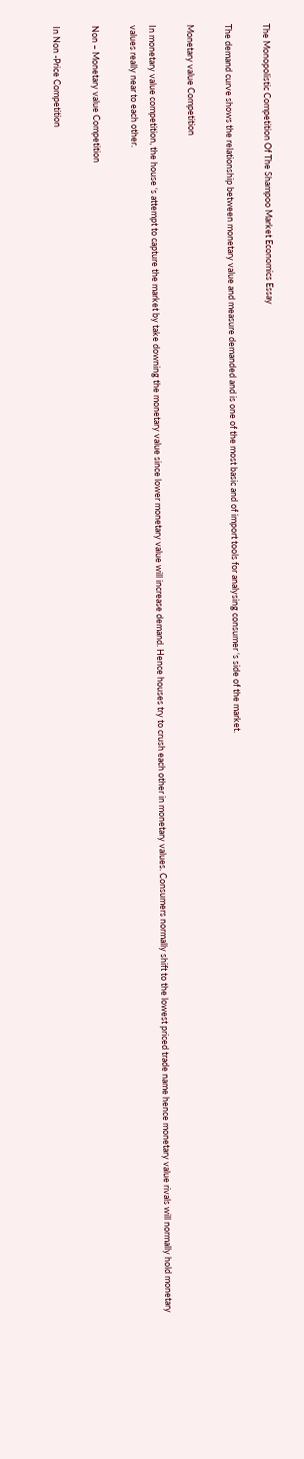The Monopolistic Competition Of The Shampoo Market Economics Essay

The demand curve shows the relationship between monetary value and measure demanded and is one of the most basic and of import tools for analysing consumer ‘s side of the market.

Monetary value Competition

In monetary value competition, the house ‘s attempt to capture the market by take downing the monetary value since lower monetary value will increase demand. Hence houses try to crush each other in monetary values. Consumers normally shift to the lowest priced trade name hence monetary value rivals will normally hold monetary values really near to each other.

Non – Monetary value Competition

In Non -Price Competition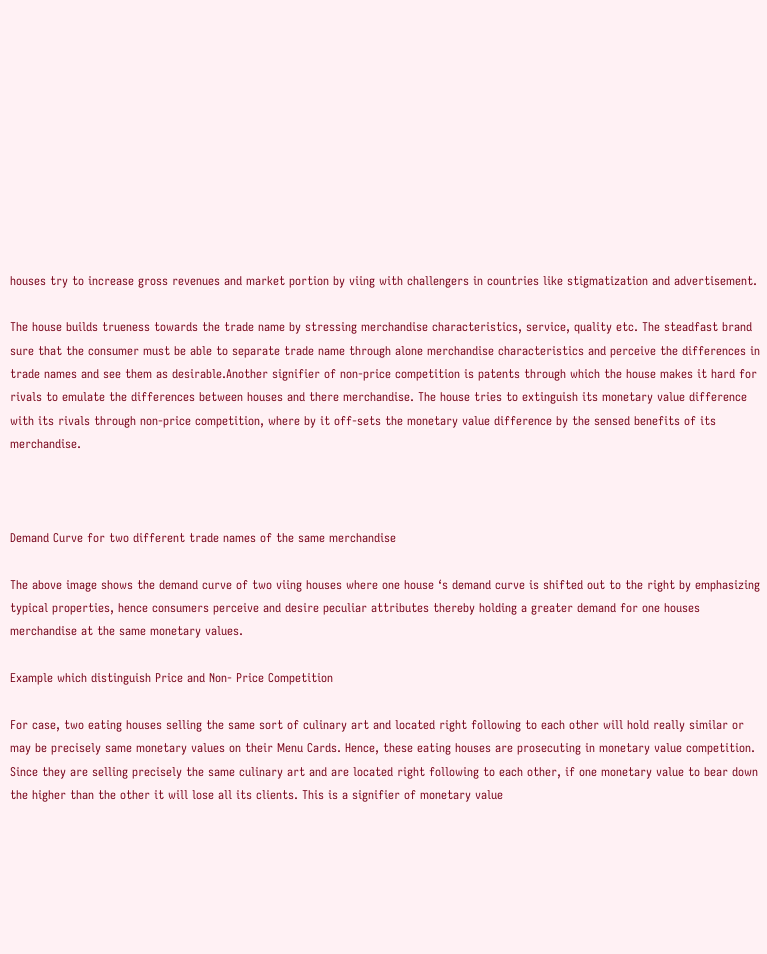houses try to increase gross revenues and market portion by viing with challengers in countries like stigmatization and advertisement.

The house builds trueness towards the trade name by stressing merchandise characteristics, service, quality etc. The steadfast brand sure that the consumer must be able to separate trade name through alone merchandise characteristics and perceive the differences in trade names and see them as desirable.Another signifier of non-price competition is patents through which the house makes it hard for rivals to emulate the differences between houses and there merchandise. The house tries to extinguish its monetary value difference with its rivals through non-price competition, where by it off-sets the monetary value difference by the sensed benefits of its merchandise.



Demand Curve for two different trade names of the same merchandise

The above image shows the demand curve of two viing houses where one house ‘s demand curve is shifted out to the right by emphasizing typical properties, hence consumers perceive and desire peculiar attributes thereby holding a greater demand for one houses merchandise at the same monetary values.

Example which distinguish Price and Non- Price Competition

For case, two eating houses selling the same sort of culinary art and located right following to each other will hold really similar or may be precisely same monetary values on their Menu Cards. Hence, these eating houses are prosecuting in monetary value competition. Since they are selling precisely the same culinary art and are located right following to each other, if one monetary value to bear down the higher than the other it will lose all its clients. This is a signifier of monetary value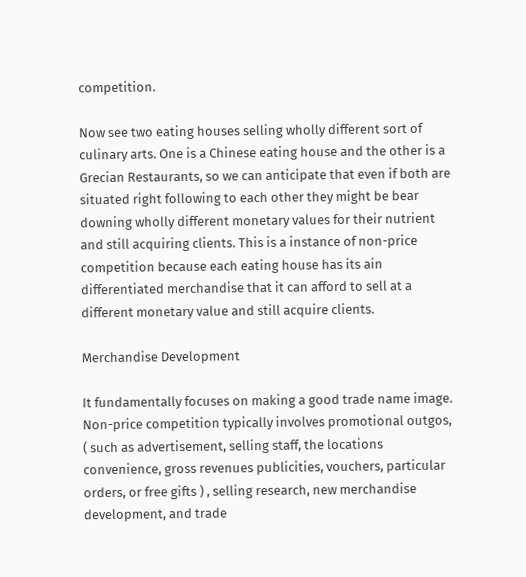competition.

Now see two eating houses selling wholly different sort of culinary arts. One is a Chinese eating house and the other is a Grecian Restaurants, so we can anticipate that even if both are situated right following to each other they might be bear downing wholly different monetary values for their nutrient and still acquiring clients. This is a instance of non-price competition because each eating house has its ain differentiated merchandise that it can afford to sell at a different monetary value and still acquire clients.

Merchandise Development

It fundamentally focuses on making a good trade name image. Non-price competition typically involves promotional outgos, ( such as advertisement, selling staff, the locations convenience, gross revenues publicities, vouchers, particular orders, or free gifts ) , selling research, new merchandise development, and trade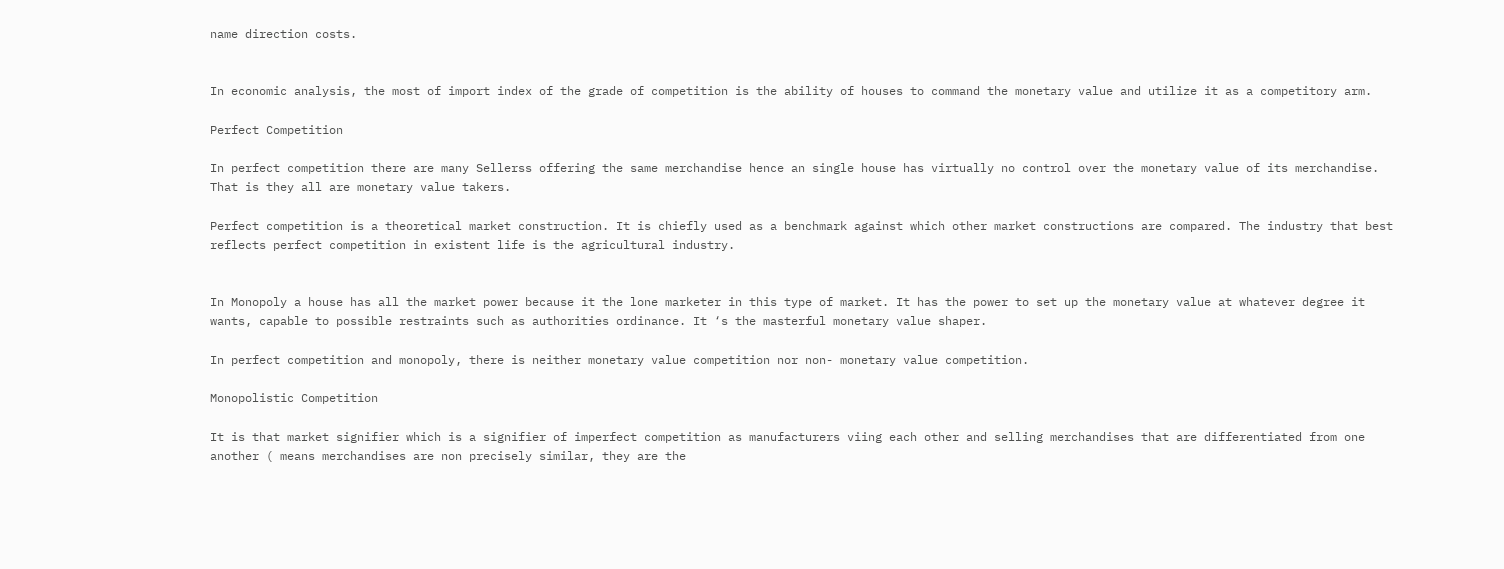name direction costs.


In economic analysis, the most of import index of the grade of competition is the ability of houses to command the monetary value and utilize it as a competitory arm.

Perfect Competition

In perfect competition there are many Sellerss offering the same merchandise hence an single house has virtually no control over the monetary value of its merchandise. That is they all are monetary value takers.

Perfect competition is a theoretical market construction. It is chiefly used as a benchmark against which other market constructions are compared. The industry that best reflects perfect competition in existent life is the agricultural industry.


In Monopoly a house has all the market power because it the lone marketer in this type of market. It has the power to set up the monetary value at whatever degree it wants, capable to possible restraints such as authorities ordinance. It ‘s the masterful monetary value shaper.

In perfect competition and monopoly, there is neither monetary value competition nor non- monetary value competition.

Monopolistic Competition

It is that market signifier which is a signifier of imperfect competition as manufacturers viing each other and selling merchandises that are differentiated from one another ( means merchandises are non precisely similar, they are the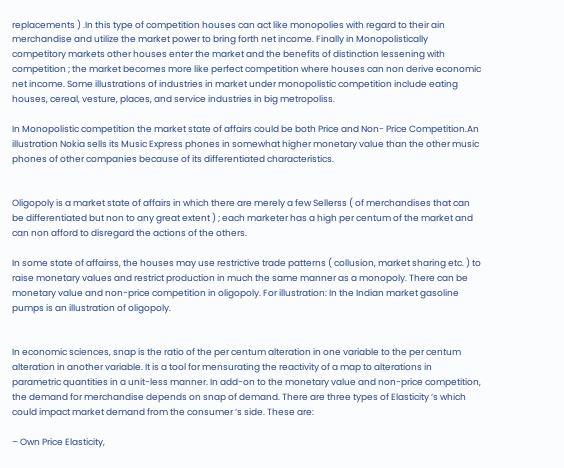replacements ) .In this type of competition houses can act like monopolies with regard to their ain merchandise and utilize the market power to bring forth net income. Finally in Monopolistically competitory markets other houses enter the market and the benefits of distinction lessening with competition ; the market becomes more like perfect competition where houses can non derive economic net income. Some illustrations of industries in market under monopolistic competition include eating houses, cereal, vesture, places, and service industries in big metropoliss.

In Monopolistic competition the market state of affairs could be both Price and Non- Price Competition.An illustration Nokia sells its Music Express phones in somewhat higher monetary value than the other music phones of other companies because of its differentiated characteristics.


Oligopoly is a market state of affairs in which there are merely a few Sellerss ( of merchandises that can be differentiated but non to any great extent ) ; each marketer has a high per centum of the market and can non afford to disregard the actions of the others.

In some state of affairss, the houses may use restrictive trade patterns ( collusion, market sharing etc. ) to raise monetary values and restrict production in much the same manner as a monopoly. There can be monetary value and non-price competition in oligopoly. For illustration: In the Indian market gasoline pumps is an illustration of oligopoly.


In economic sciences, snap is the ratio of the per centum alteration in one variable to the per centum alteration in another variable. It is a tool for mensurating the reactivity of a map to alterations in parametric quantities in a unit-less manner. In add-on to the monetary value and non-price competition, the demand for merchandise depends on snap of demand. There are three types of Elasticity ‘s which could impact market demand from the consumer ‘s side. These are:

– Own Price Elasticity,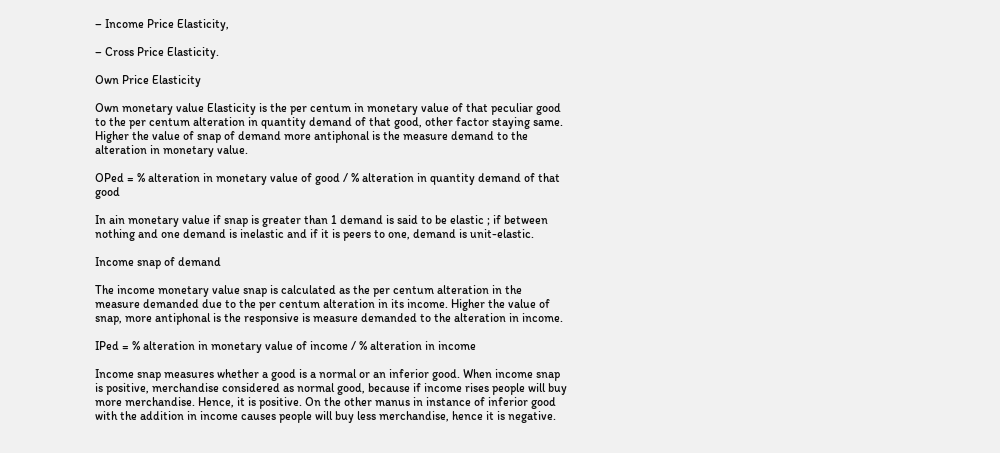– Income Price Elasticity,

– Cross Price Elasticity.

Own Price Elasticity

Own monetary value Elasticity is the per centum in monetary value of that peculiar good to the per centum alteration in quantity demand of that good, other factor staying same. Higher the value of snap of demand more antiphonal is the measure demand to the alteration in monetary value.

OPed = % alteration in monetary value of good / % alteration in quantity demand of that good

In ain monetary value if snap is greater than 1 demand is said to be elastic ; if between nothing and one demand is inelastic and if it is peers to one, demand is unit-elastic.

Income snap of demand

The income monetary value snap is calculated as the per centum alteration in the measure demanded due to the per centum alteration in its income. Higher the value of snap, more antiphonal is the responsive is measure demanded to the alteration in income.

IPed = % alteration in monetary value of income / % alteration in income

Income snap measures whether a good is a normal or an inferior good. When income snap is positive, merchandise considered as normal good, because if income rises people will buy more merchandise. Hence, it is positive. On the other manus in instance of inferior good with the addition in income causes people will buy less merchandise, hence it is negative.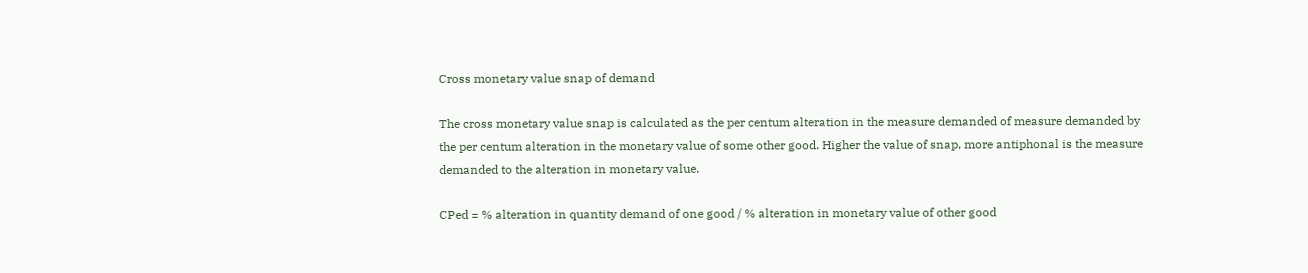Cross monetary value snap of demand

The cross monetary value snap is calculated as the per centum alteration in the measure demanded of measure demanded by the per centum alteration in the monetary value of some other good. Higher the value of snap, more antiphonal is the measure demanded to the alteration in monetary value.

CPed = % alteration in quantity demand of one good / % alteration in monetary value of other good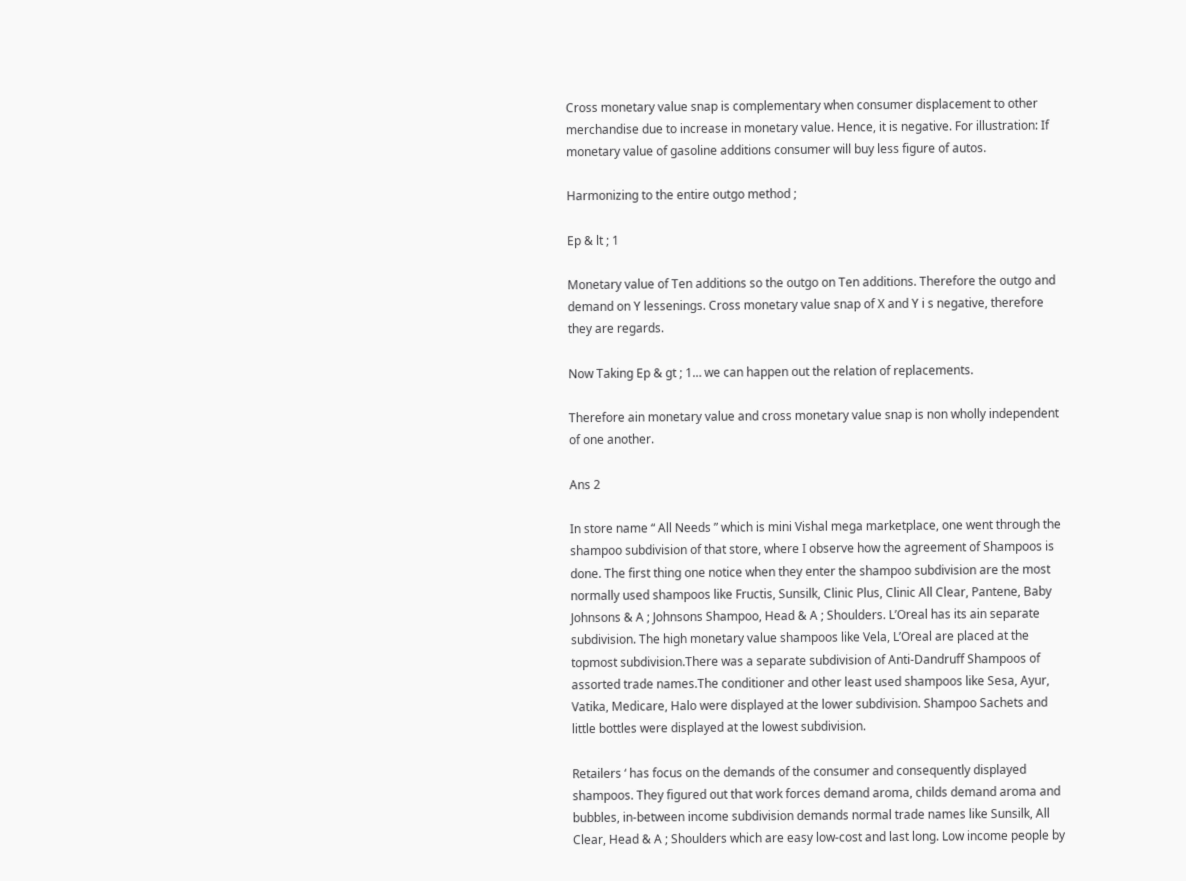Cross monetary value snap is complementary when consumer displacement to other merchandise due to increase in monetary value. Hence, it is negative. For illustration: If monetary value of gasoline additions consumer will buy less figure of autos.

Harmonizing to the entire outgo method ;

Ep & lt ; 1

Monetary value of Ten additions so the outgo on Ten additions. Therefore the outgo and demand on Y lessenings. Cross monetary value snap of X and Y i s negative, therefore they are regards.

Now Taking Ep & gt ; 1… we can happen out the relation of replacements.

Therefore ain monetary value and cross monetary value snap is non wholly independent of one another.

Ans 2

In store name “ All Needs ” which is mini Vishal mega marketplace, one went through the shampoo subdivision of that store, where I observe how the agreement of Shampoos is done. The first thing one notice when they enter the shampoo subdivision are the most normally used shampoos like Fructis, Sunsilk, Clinic Plus, Clinic All Clear, Pantene, Baby Johnsons & A ; Johnsons Shampoo, Head & A ; Shoulders. L’Oreal has its ain separate subdivision. The high monetary value shampoos like Vela, L’Oreal are placed at the topmost subdivision.There was a separate subdivision of Anti-Dandruff Shampoos of assorted trade names.The conditioner and other least used shampoos like Sesa, Ayur, Vatika, Medicare, Halo were displayed at the lower subdivision. Shampoo Sachets and little bottles were displayed at the lowest subdivision.

Retailers ‘ has focus on the demands of the consumer and consequently displayed shampoos. They figured out that work forces demand aroma, childs demand aroma and bubbles, in-between income subdivision demands normal trade names like Sunsilk, All Clear, Head & A ; Shoulders which are easy low-cost and last long. Low income people by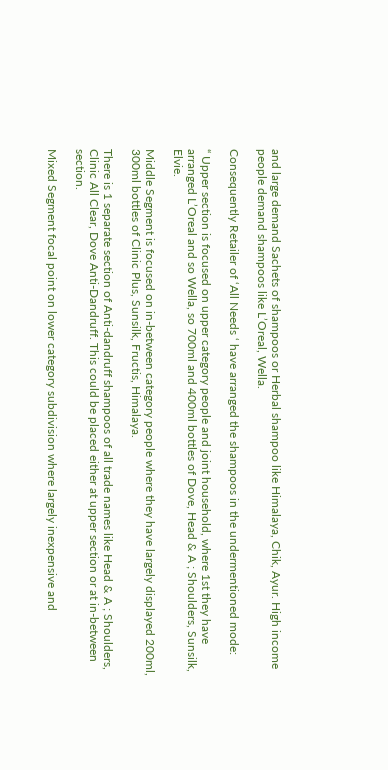and large demand Sachets of shampoos or Herbal shampoo like Himalaya, Chik, Ayur. High income people demand shampoos like L’Oreal, Wella.

Consequently Retailer of ‘All Needs ‘ have arranged the shampoos in the undermentioned mode:

“ Upper section is focused on upper category people and joint household, where 1st they have arranged L’Oreal and so Wella, so 700ml and 400ml bottles of Dove, Head & A ; Shoulders, Sunsilk, Elvie.

Middle Segment is focused on in-between category people where they have largely displayed 200ml, 300ml bottles of Clinic Plus, Sunsilk, Fructis, Himalaya.

There is 1 separate section of Anti-dandruff shampoos of all trade names like Head & A ; Shoulders, Clinic All Clear, Dove Anti-Dandruff. This could be placed either at upper section or at in-between section.

Mixed Segment focal point on lower category subdivision where largely inexpensive and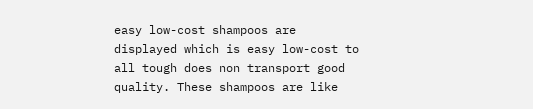easy low-cost shampoos are displayed which is easy low-cost to all tough does non transport good quality. These shampoos are like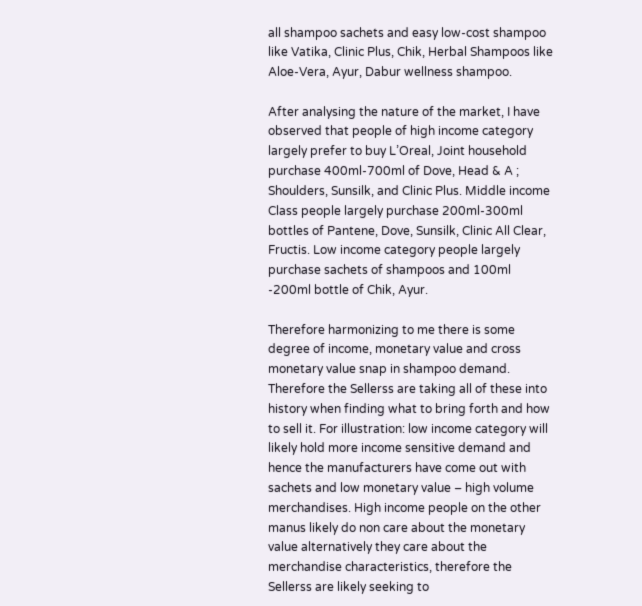all shampoo sachets and easy low-cost shampoo like Vatika, Clinic Plus, Chik, Herbal Shampoos like Aloe-Vera, Ayur, Dabur wellness shampoo.

After analysing the nature of the market, I have observed that people of high income category largely prefer to buy L’Oreal, Joint household purchase 400ml-700ml of Dove, Head & A ; Shoulders, Sunsilk, and Clinic Plus. Middle income Class people largely purchase 200ml-300ml bottles of Pantene, Dove, Sunsilk, Clinic All Clear, Fructis. Low income category people largely purchase sachets of shampoos and 100ml -200ml bottle of Chik, Ayur.

Therefore harmonizing to me there is some degree of income, monetary value and cross monetary value snap in shampoo demand. Therefore the Sellerss are taking all of these into history when finding what to bring forth and how to sell it. For illustration: low income category will likely hold more income sensitive demand and hence the manufacturers have come out with sachets and low monetary value – high volume merchandises. High income people on the other manus likely do non care about the monetary value alternatively they care about the merchandise characteristics, therefore the Sellerss are likely seeking to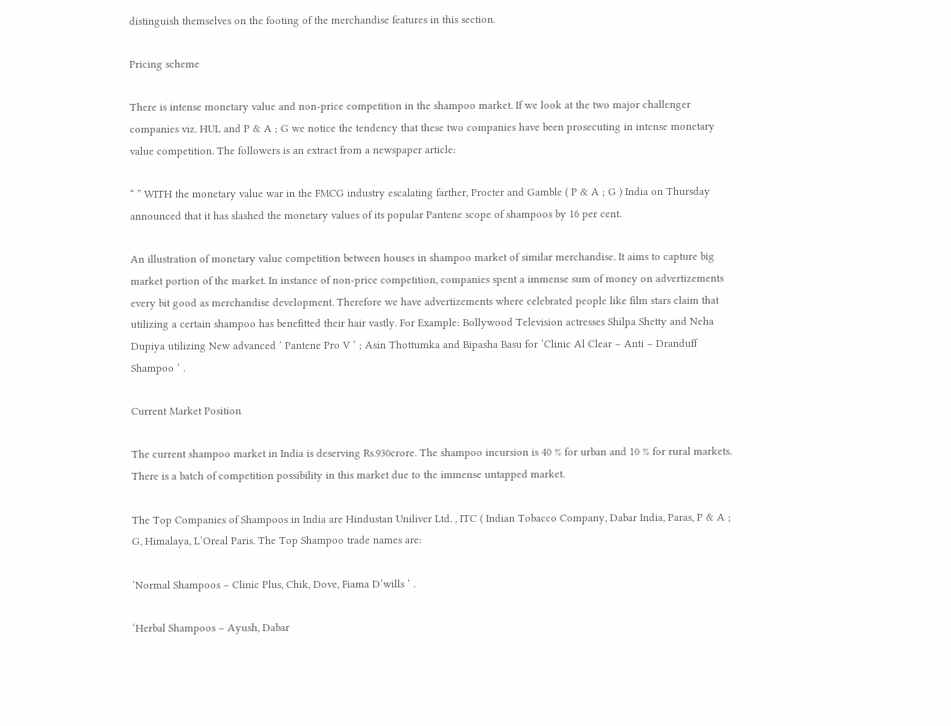distinguish themselves on the footing of the merchandise features in this section.

Pricing scheme

There is intense monetary value and non-price competition in the shampoo market. If we look at the two major challenger companies viz. HUL and P & A ; G we notice the tendency that these two companies have been prosecuting in intense monetary value competition. The followers is an extract from a newspaper article:

“ ” WITH the monetary value war in the FMCG industry escalating farther, Procter and Gamble ( P & A ; G ) India on Thursday announced that it has slashed the monetary values of its popular Pantene scope of shampoos by 16 per cent.

An illustration of monetary value competition between houses in shampoo market of similar merchandise. It aims to capture big market portion of the market. In instance of non-price competition, companies spent a immense sum of money on advertizements every bit good as merchandise development. Therefore we have advertizements where celebrated people like film stars claim that utilizing a certain shampoo has benefitted their hair vastly. For Example: Bollywood Television actresses Shilpa Shetty and Neha Dupiya utilizing New advanced ‘ Pantene Pro V ‘ ; Asin Thottumka and Bipasha Basu for ‘Clinic Al Clear – Anti – Dranduff Shampoo ‘ .

Current Market Position

The current shampoo market in India is deserving Rs.930crore. The shampoo incursion is 40 % for urban and 10 % for rural markets. There is a batch of competition possibility in this market due to the immense untapped market.

The Top Companies of Shampoos in India are Hindustan Uniliver Ltd. , ITC ( Indian Tobacco Company, Dabar India, Paras, P & A ; G, Himalaya, L’Oreal Paris. The Top Shampoo trade names are:

‘Normal Shampoos – Clinic Plus, Chik, Dove, Fiama D’wills ‘ .

‘Herbal Shampoos – Ayush, Dabar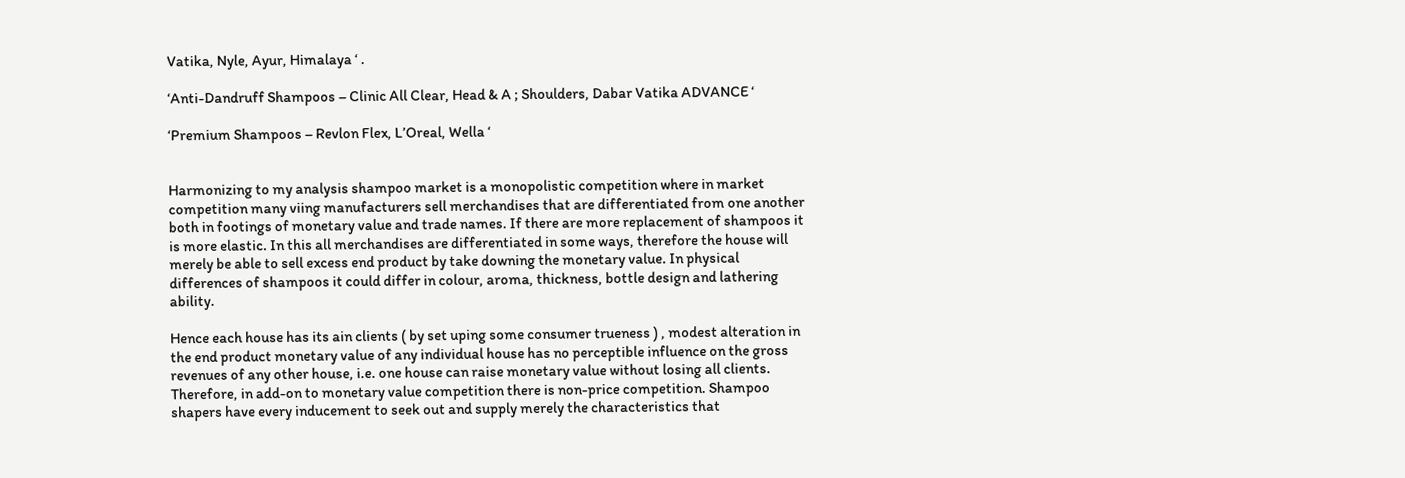Vatika, Nyle, Ayur, Himalaya ‘ .

‘Anti-Dandruff Shampoos – Clinic All Clear, Head & A ; Shoulders, Dabar Vatika ADVANCE ‘

‘Premium Shampoos – Revlon Flex, L’Oreal, Wella ‘


Harmonizing to my analysis shampoo market is a monopolistic competition where in market competition many viing manufacturers sell merchandises that are differentiated from one another both in footings of monetary value and trade names. If there are more replacement of shampoos it is more elastic. In this all merchandises are differentiated in some ways, therefore the house will merely be able to sell excess end product by take downing the monetary value. In physical differences of shampoos it could differ in colour, aroma, thickness, bottle design and lathering ability.

Hence each house has its ain clients ( by set uping some consumer trueness ) , modest alteration in the end product monetary value of any individual house has no perceptible influence on the gross revenues of any other house, i.e. one house can raise monetary value without losing all clients. Therefore, in add-on to monetary value competition there is non-price competition. Shampoo shapers have every inducement to seek out and supply merely the characteristics that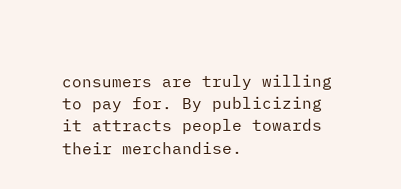consumers are truly willing to pay for. By publicizing it attracts people towards their merchandise.